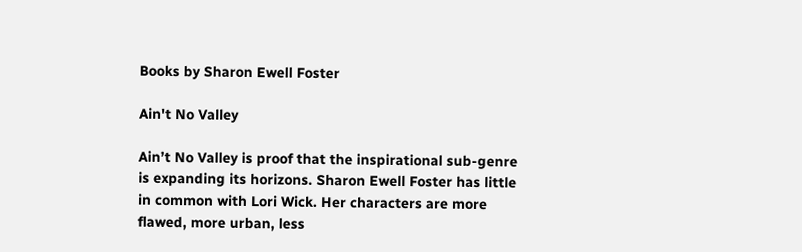Books by Sharon Ewell Foster

Ain't No Valley

Ain’t No Valley is proof that the inspirational sub-genre is expanding its horizons. Sharon Ewell Foster has little in common with Lori Wick. Her characters are more flawed, more urban, less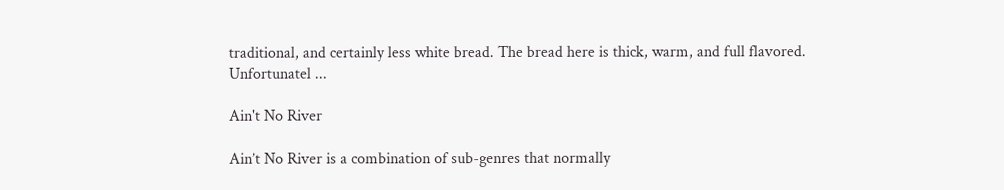traditional, and certainly less white bread. The bread here is thick, warm, and full flavored. Unfortunatel ...

Ain't No River

Ain’t No River is a combination of sub-genres that normally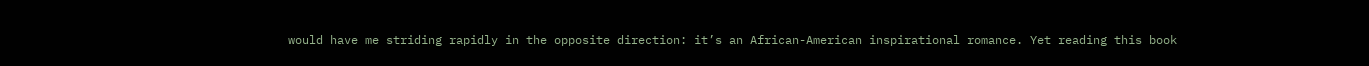would have me striding rapidly in the opposite direction: it’s an African-American inspirational romance. Yet reading this book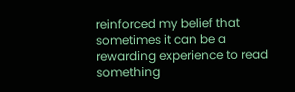reinforced my belief that sometimes it can be a rewarding experience to read something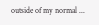outside of my normal ...